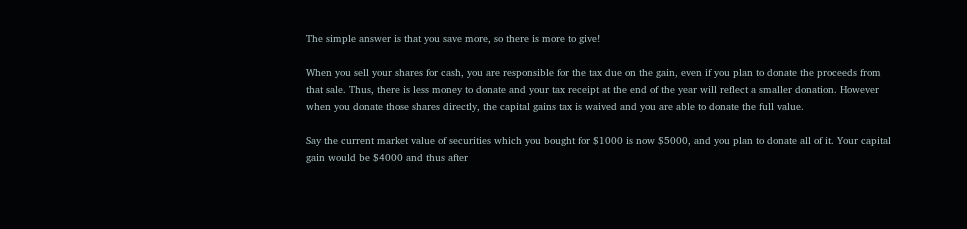The simple answer is that you save more, so there is more to give!

When you sell your shares for cash, you are responsible for the tax due on the gain, even if you plan to donate the proceeds from that sale. Thus, there is less money to donate and your tax receipt at the end of the year will reflect a smaller donation. However when you donate those shares directly, the capital gains tax is waived and you are able to donate the full value.

Say the current market value of securities which you bought for $1000 is now $5000, and you plan to donate all of it. Your capital gain would be $4000 and thus after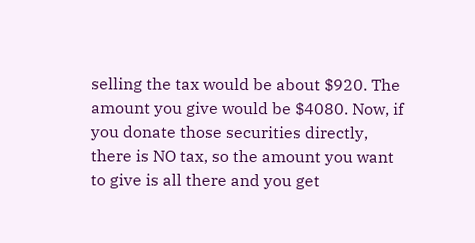selling the tax would be about $920. The amount you give would be $4080. Now, if you donate those securities directly, there is NO tax, so the amount you want to give is all there and you get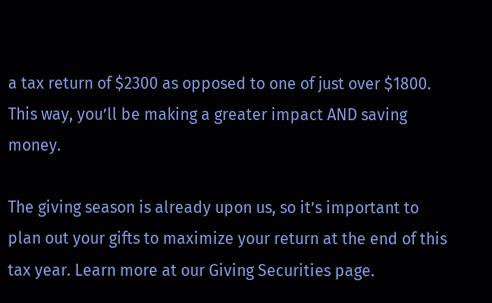a tax return of $2300 as opposed to one of just over $1800. This way, you’ll be making a greater impact AND saving money.

The giving season is already upon us, so it’s important to plan out your gifts to maximize your return at the end of this tax year. Learn more at our Giving Securities page.